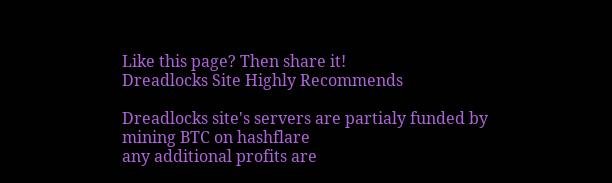Like this page? Then share it!
Dreadlocks Site Highly Recommends

Dreadlocks site's servers are partialy funded by mining BTC on hashflare
any additional profits are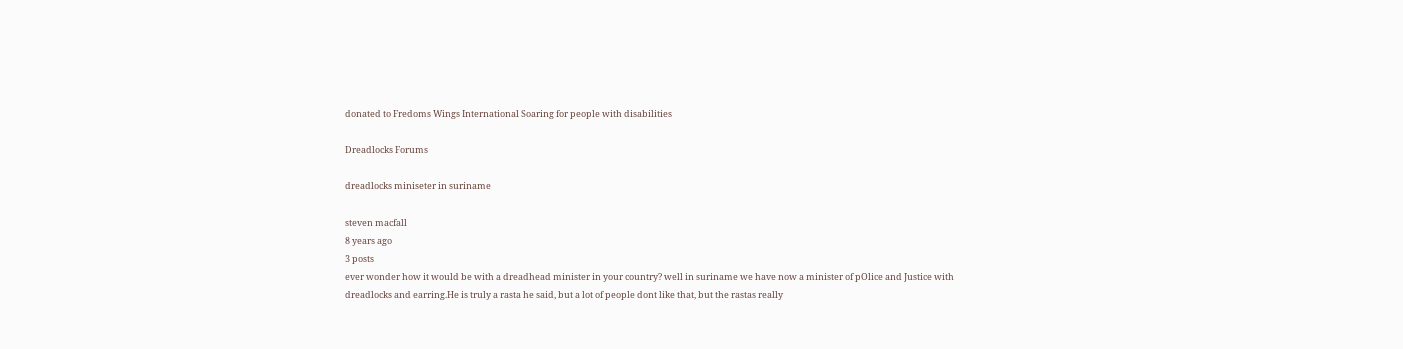donated to Fredoms Wings International Soaring for people with disabilities

Dreadlocks Forums

dreadlocks miniseter in suriname

steven macfall
8 years ago
3 posts
ever wonder how it would be with a dreadhead minister in your country? well in suriname we have now a minister of pOlice and Justice with dreadlocks and earring.He is truly a rasta he said, but a lot of people dont like that, but the rastas really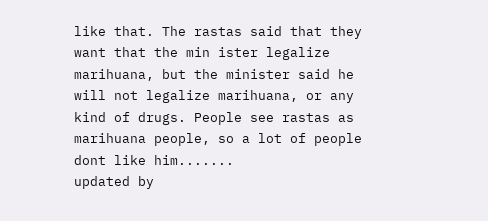like that. The rastas said that they want that the min ister legalize marihuana, but the minister said he will not legalize marihuana, or any kind of drugs. People see rastas as marihuana people, so a lot of people dont like him.......
updated by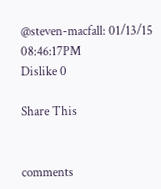@steven-macfall: 01/13/15 08:46:17PM
Dislike 0

Share This


comments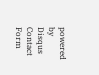powered by Disqus
Contact Form